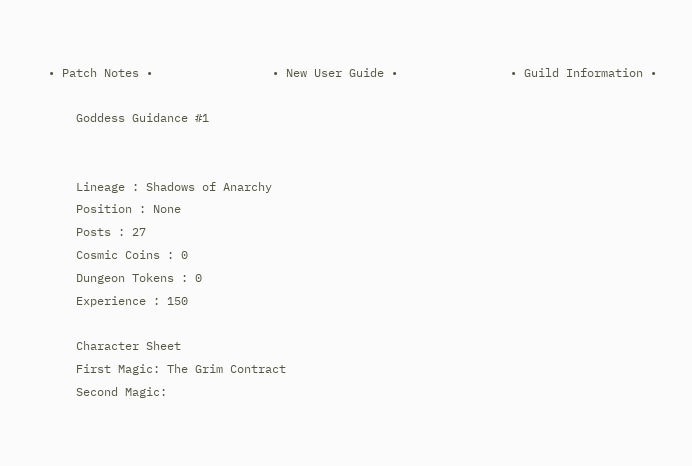• Patch Notes •                 • New User Guide •                • Guild Information •

    Goddess Guidance #1


    Lineage : Shadows of Anarchy
    Position : None
    Posts : 27
    Cosmic Coins : 0
    Dungeon Tokens : 0
    Experience : 150

    Character Sheet
    First Magic: The Grim Contract
    Second Magic: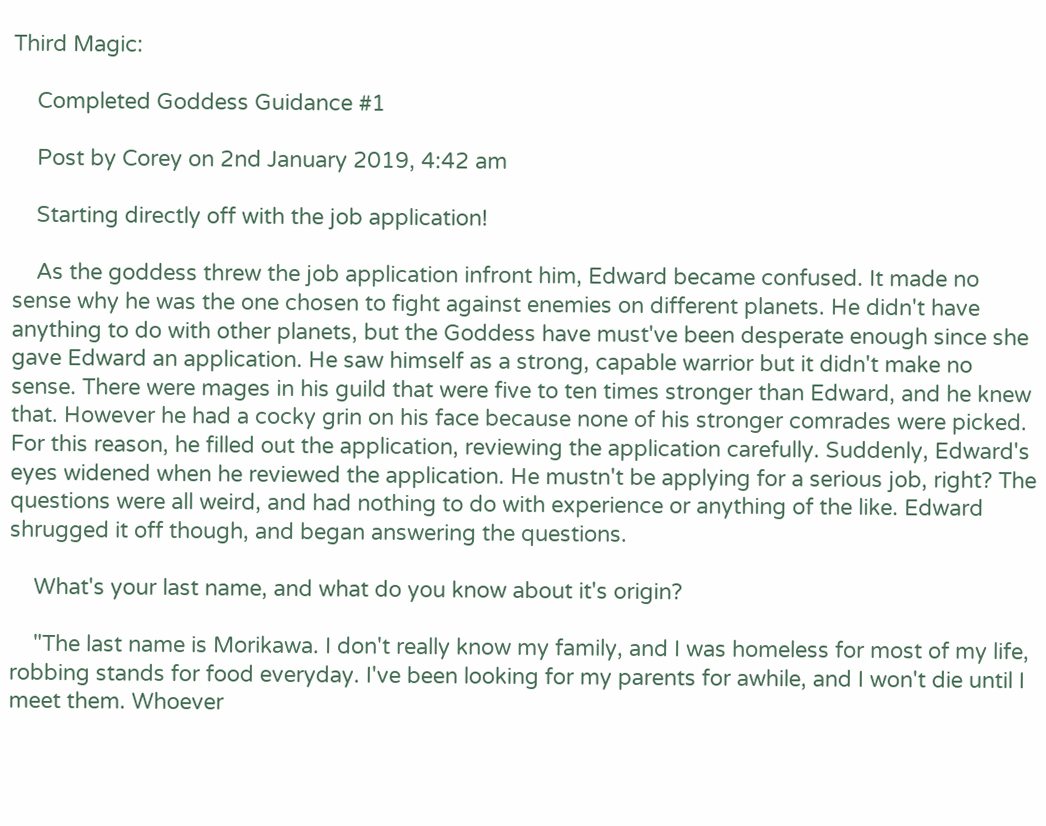Third Magic:

    Completed Goddess Guidance #1

    Post by Corey on 2nd January 2019, 4:42 am

    Starting directly off with the job application!

    As the goddess threw the job application infront him, Edward became confused. It made no sense why he was the one chosen to fight against enemies on different planets. He didn't have anything to do with other planets, but the Goddess have must've been desperate enough since she gave Edward an application. He saw himself as a strong, capable warrior but it didn't make no sense. There were mages in his guild that were five to ten times stronger than Edward, and he knew that. However he had a cocky grin on his face because none of his stronger comrades were picked. For this reason, he filled out the application, reviewing the application carefully. Suddenly, Edward's eyes widened when he reviewed the application. He mustn't be applying for a serious job, right? The questions were all weird, and had nothing to do with experience or anything of the like. Edward shrugged it off though, and began answering the questions.

    What's your last name, and what do you know about it's origin?

    "The last name is Morikawa. I don't really know my family, and I was homeless for most of my life, robbing stands for food everyday. I've been looking for my parents for awhile, and I won't die until I meet them. Whoever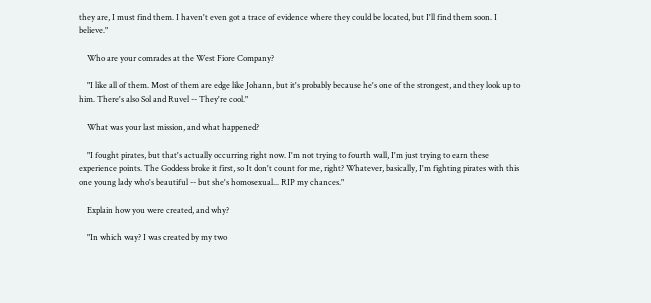they are, I must find them. I haven't even got a trace of evidence where they could be located, but I'll find them soon. I believe."

    Who are your comrades at the West Fiore Company?

    "I like all of them. Most of them are edge like Johann, but it's probably because he's one of the strongest, and they look up to him. There's also Sol and Ruvel -- They're cool."

    What was your last mission, and what happened?

    "I fought pirates, but that's actually occurring right now. I'm not trying to fourth wall, I'm just trying to earn these experience points. The Goddess broke it first, so It don't count for me, right? Whatever, basically, I'm fighting pirates with this one young lady who's beautiful -- but she's homosexual... RIP my chances."

    Explain how you were created, and why?

    "In which way? I was created by my two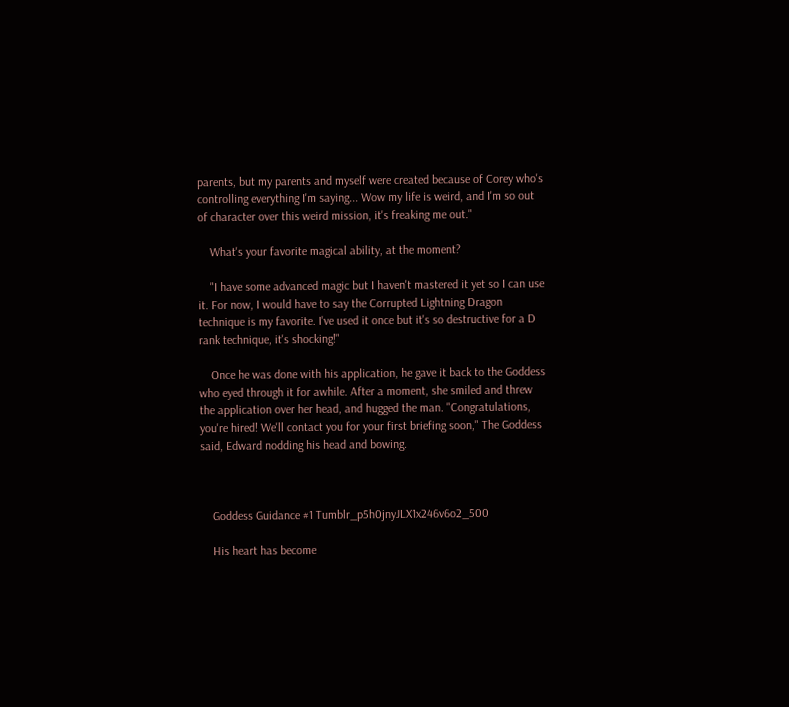parents, but my parents and myself were created because of Corey who's controlling everything I'm saying... Wow my life is weird, and I'm so out of character over this weird mission, it's freaking me out."

    What's your favorite magical ability, at the moment?

    "I have some advanced magic but I haven't mastered it yet so I can use it. For now, I would have to say the Corrupted Lightning Dragon technique is my favorite. I've used it once but it's so destructive for a D rank technique, it's shocking!"

    Once he was done with his application, he gave it back to the Goddess who eyed through it for awhile. After a moment, she smiled and threw the application over her head, and hugged the man. "Congratulations, you're hired! We'll contact you for your first briefing soon," The Goddess said, Edward nodding his head and bowing.



    Goddess Guidance #1 Tumblr_p5h0jnyJLX1x246v6o2_500

    His heart has become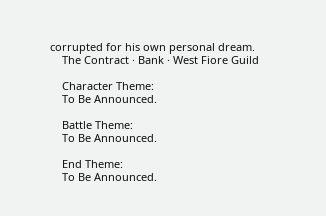corrupted for his own personal dream.
    The Contract · Bank · West Fiore Guild

    Character Theme:
    To Be Announced.

    Battle Theme:
    To Be Announced.

    End Theme:
    To Be Announced.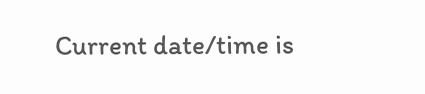Current date/time is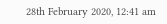28th February 2020, 12:41 am